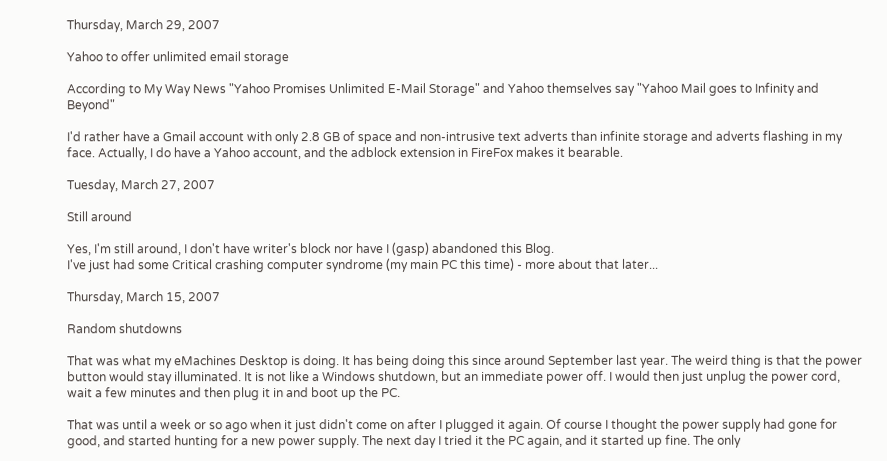Thursday, March 29, 2007

Yahoo to offer unlimited email storage

According to My Way News "Yahoo Promises Unlimited E-Mail Storage" and Yahoo themselves say "Yahoo Mail goes to Infinity and Beyond"

I'd rather have a Gmail account with only 2.8 GB of space and non-intrusive text adverts than infinite storage and adverts flashing in my face. Actually, I do have a Yahoo account, and the adblock extension in FireFox makes it bearable.

Tuesday, March 27, 2007

Still around

Yes, I'm still around, I don't have writer's block nor have I (gasp) abandoned this Blog.
I've just had some Critical crashing computer syndrome (my main PC this time) - more about that later...

Thursday, March 15, 2007

Random shutdowns

That was what my eMachines Desktop is doing. It has being doing this since around September last year. The weird thing is that the power button would stay illuminated. It is not like a Windows shutdown, but an immediate power off. I would then just unplug the power cord, wait a few minutes and then plug it in and boot up the PC.

That was until a week or so ago when it just didn't come on after I plugged it again. Of course I thought the power supply had gone for good, and started hunting for a new power supply. The next day I tried it the PC again, and it started up fine. The only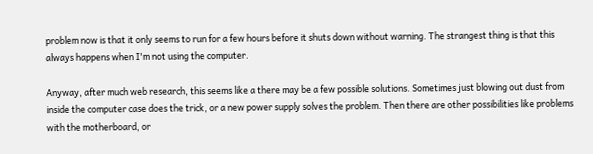problem now is that it only seems to run for a few hours before it shuts down without warning. The strangest thing is that this always happens when I'm not using the computer.

Anyway, after much web research, this seems like a there may be a few possible solutions. Sometimes just blowing out dust from inside the computer case does the trick, or a new power supply solves the problem. Then there are other possibilities like problems with the motherboard, or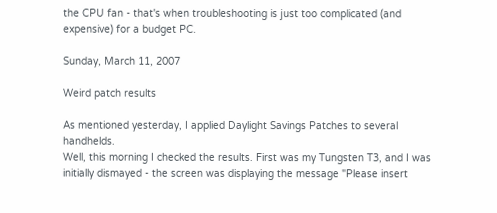the CPU fan - that's when troubleshooting is just too complicated (and expensive) for a budget PC.

Sunday, March 11, 2007

Weird patch results

As mentioned yesterday, I applied Daylight Savings Patches to several handhelds.
Well, this morning I checked the results. First was my Tungsten T3, and I was initially dismayed - the screen was displaying the message "Please insert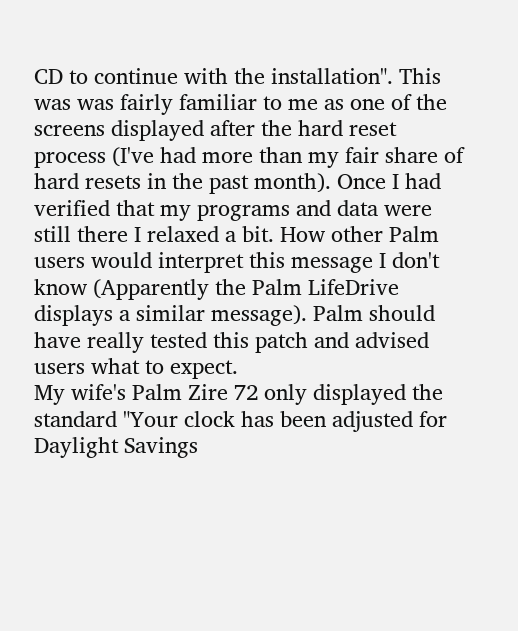CD to continue with the installation". This was was fairly familiar to me as one of the screens displayed after the hard reset process (I've had more than my fair share of hard resets in the past month). Once I had verified that my programs and data were still there I relaxed a bit. How other Palm users would interpret this message I don't know (Apparently the Palm LifeDrive displays a similar message). Palm should have really tested this patch and advised users what to expect.
My wife's Palm Zire 72 only displayed the standard "Your clock has been adjusted for Daylight Savings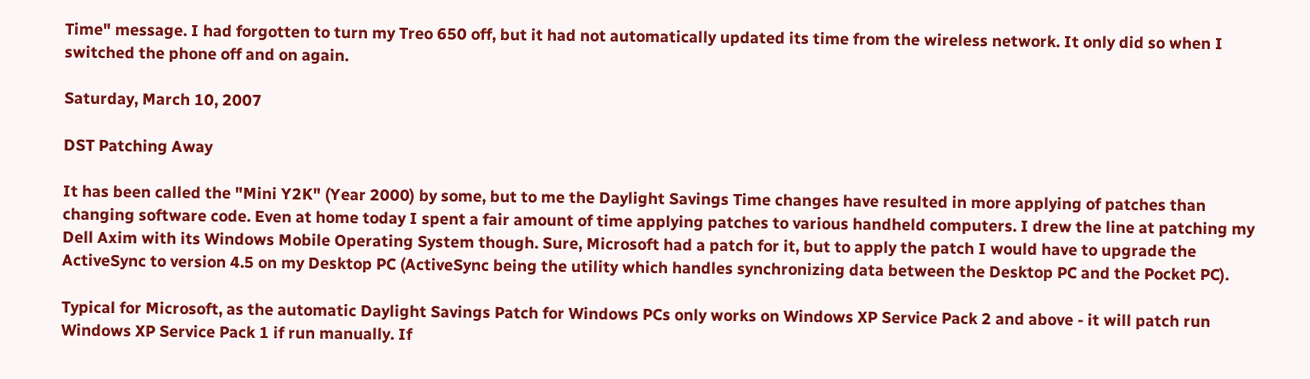Time" message. I had forgotten to turn my Treo 650 off, but it had not automatically updated its time from the wireless network. It only did so when I switched the phone off and on again.

Saturday, March 10, 2007

DST Patching Away

It has been called the "Mini Y2K" (Year 2000) by some, but to me the Daylight Savings Time changes have resulted in more applying of patches than changing software code. Even at home today I spent a fair amount of time applying patches to various handheld computers. I drew the line at patching my Dell Axim with its Windows Mobile Operating System though. Sure, Microsoft had a patch for it, but to apply the patch I would have to upgrade the ActiveSync to version 4.5 on my Desktop PC (ActiveSync being the utility which handles synchronizing data between the Desktop PC and the Pocket PC).

Typical for Microsoft, as the automatic Daylight Savings Patch for Windows PCs only works on Windows XP Service Pack 2 and above - it will patch run Windows XP Service Pack 1 if run manually. If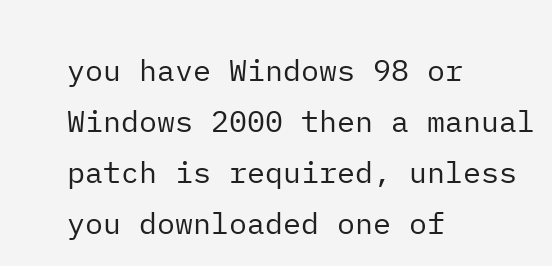you have Windows 98 or Windows 2000 then a manual patch is required, unless you downloaded one of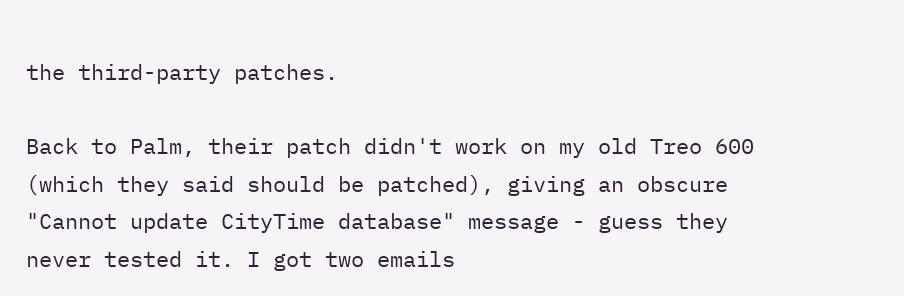the third-party patches.

Back to Palm, their patch didn't work on my old Treo 600 (which they said should be patched), giving an obscure "Cannot update CityTime database" message - guess they never tested it. I got two emails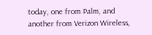today, one from Palm, and another from Verizon Wireless,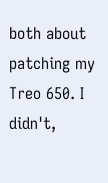both about patching my Treo 650. I didn't,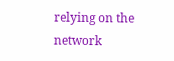relying on the network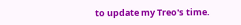to update my Treo's time.